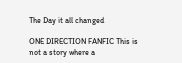The Day it all changed

ONE DIRECTION FANFIC This is not a story where a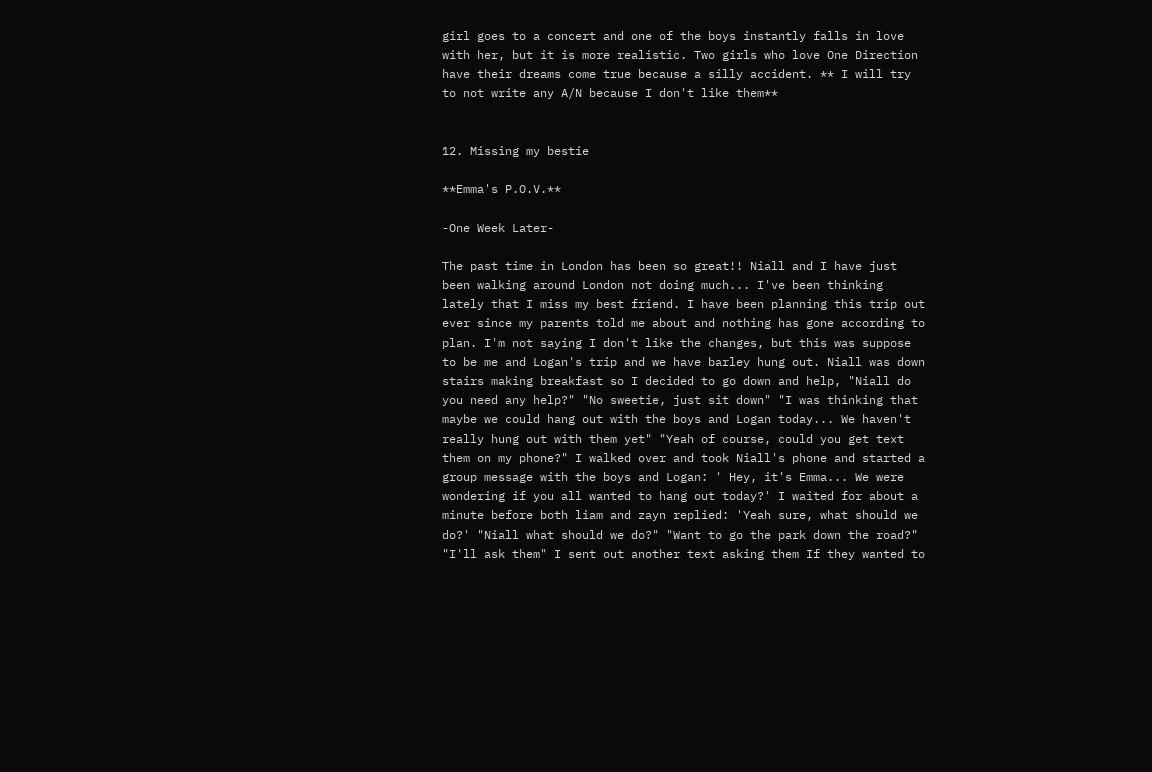girl goes to a concert and one of the boys instantly falls in love with her, but it is more realistic. Two girls who love One Direction have their dreams come true because a silly accident. ** I will try to not write any A/N because I don't like them**


12. Missing my bestie

**Emma's P.O.V.**

-One Week Later-

The past time in London has been so great!! Niall and I have just been walking around London not doing much... I've been thinking lately that I miss my best friend. I have been planning this trip out ever since my parents told me about and nothing has gone according to plan. I'm not saying I don't like the changes, but this was suppose to be me and Logan's trip and we have barley hung out. Niall was down stairs making breakfast so I decided to go down and help, "Niall do you need any help?" "No sweetie, just sit down" "I was thinking that maybe we could hang out with the boys and Logan today... We haven't really hung out with them yet" "Yeah of course, could you get text them on my phone?" I walked over and took Niall's phone and started a group message with the boys and Logan: ' Hey, it's Emma... We were wondering if you all wanted to hang out today?' I waited for about a minute before both liam and zayn replied: 'Yeah sure, what should we do?' "Niall what should we do?" "Want to go the park down the road?" "I'll ask them" I sent out another text asking them If they wanted to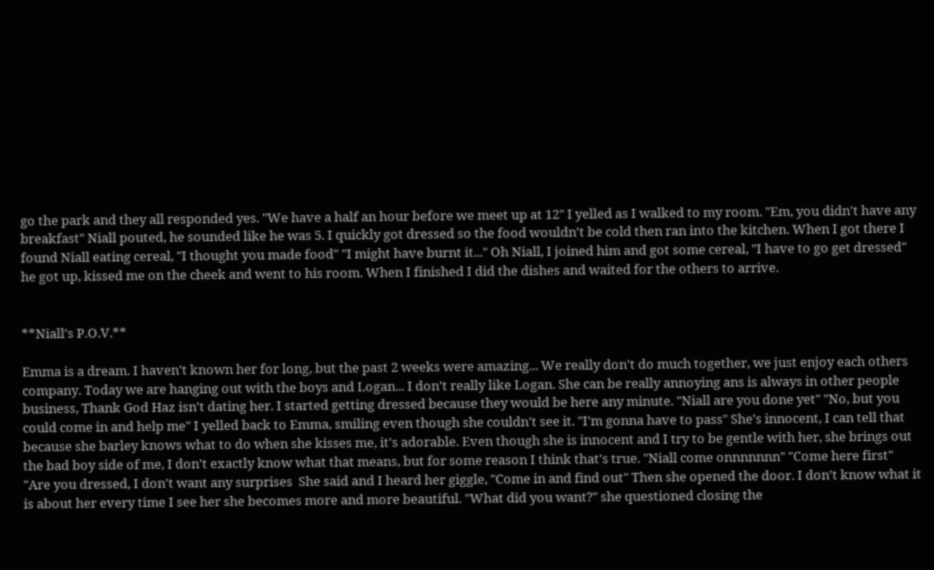go the park and they all responded yes. "We have a half an hour before we meet up at 12" I yelled as I walked to my room. "Em, you didn't have any breakfast" Niall pouted, he sounded like he was 5. I quickly got dressed so the food wouldn't be cold then ran into the kitchen. When I got there I found Niall eating cereal, "I thought you made food" "I might have burnt it..." Oh Niall, I joined him and got some cereal, "I have to go get dressed" he got up, kissed me on the cheek and went to his room. When I finished I did the dishes and waited for the others to arrive.


**Niall's P.O.V.**

Emma is a dream. I haven't known her for long, but the past 2 weeks were amazing... We really don't do much together, we just enjoy each others company. Today we are hanging out with the boys and Logan... I don't really like Logan. She can be really annoying ans is always in other people business, Thank God Haz isn't dating her. I started getting dressed because they would be here any minute. "Niall are you done yet" "No, but you could come in and help me" I yelled back to Emma, smiling even though she couldn't see it. "I'm gonna have to pass" She's innocent, I can tell that because she barley knows what to do when she kisses me, it's adorable. Even though she is innocent and I try to be gentle with her, she brings out the bad boy side of me, I don't exactly know what that means, but for some reason I think that's true. "Niall come onnnnnnn" "Come here first" "Are you dressed, I don't want any surprises  She said and I heard her giggle, "Come in and find out" Then she opened the door. I don't know what it is about her every time I see her she becomes more and more beautiful. "What did you want?" she questioned closing the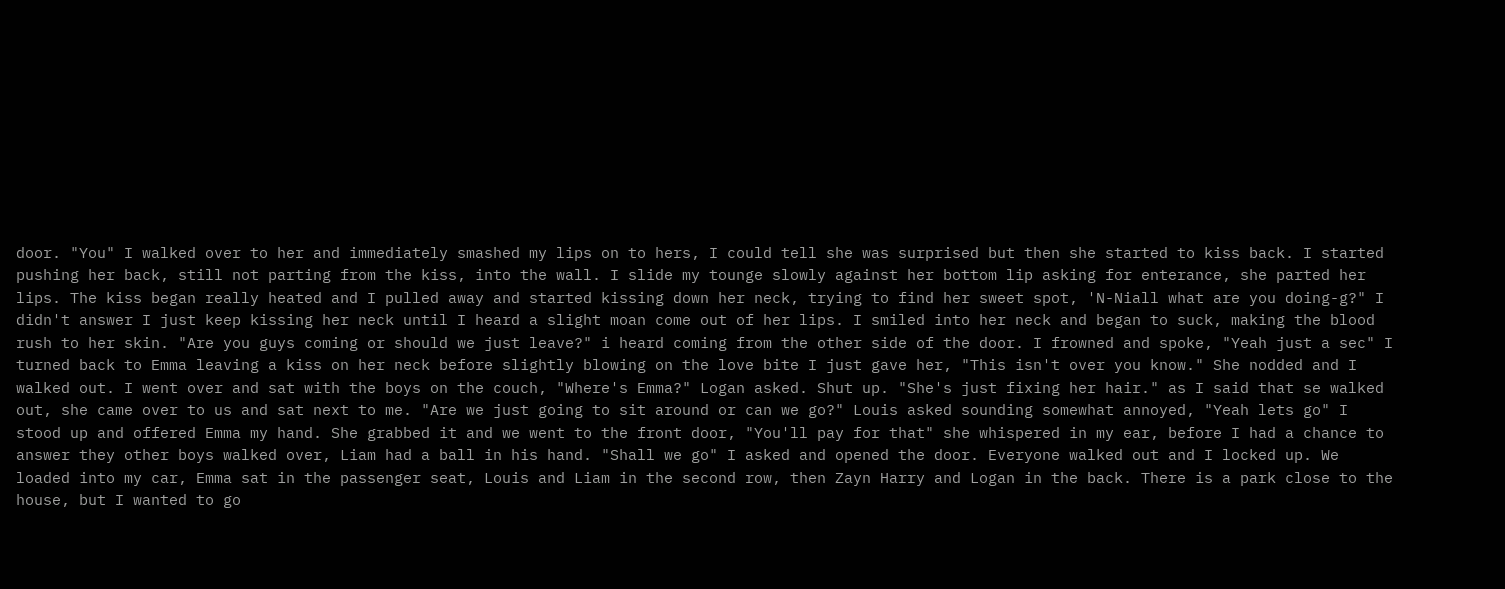door. "You" I walked over to her and immediately smashed my lips on to hers, I could tell she was surprised but then she started to kiss back. I started pushing her back, still not parting from the kiss, into the wall. I slide my tounge slowly against her bottom lip asking for enterance, she parted her lips. The kiss began really heated and I pulled away and started kissing down her neck, trying to find her sweet spot, 'N-Niall what are you doing-g?" I didn't answer I just keep kissing her neck until I heard a slight moan come out of her lips. I smiled into her neck and began to suck, making the blood rush to her skin. "Are you guys coming or should we just leave?" i heard coming from the other side of the door. I frowned and spoke, "Yeah just a sec" I turned back to Emma leaving a kiss on her neck before slightly blowing on the love bite I just gave her, "This isn't over you know." She nodded and I walked out. I went over and sat with the boys on the couch, "Where's Emma?" Logan asked. Shut up. "She's just fixing her hair." as I said that se walked out, she came over to us and sat next to me. "Are we just going to sit around or can we go?" Louis asked sounding somewhat annoyed, "Yeah lets go" I stood up and offered Emma my hand. She grabbed it and we went to the front door, "You'll pay for that" she whispered in my ear, before I had a chance to answer they other boys walked over, Liam had a ball in his hand. "Shall we go" I asked and opened the door. Everyone walked out and I locked up. We loaded into my car, Emma sat in the passenger seat, Louis and Liam in the second row, then Zayn Harry and Logan in the back. There is a park close to the house, but I wanted to go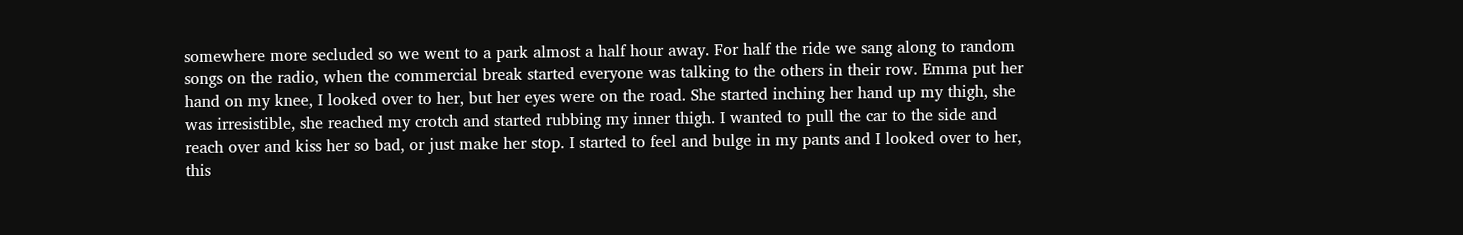somewhere more secluded so we went to a park almost a half hour away. For half the ride we sang along to random songs on the radio, when the commercial break started everyone was talking to the others in their row. Emma put her hand on my knee, I looked over to her, but her eyes were on the road. She started inching her hand up my thigh, she was irresistible, she reached my crotch and started rubbing my inner thigh. I wanted to pull the car to the side and reach over and kiss her so bad, or just make her stop. I started to feel and bulge in my pants and I looked over to her, this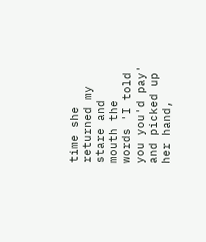time she returned my stare and mouth the words 'I told you you'd pay' and picked up her hand,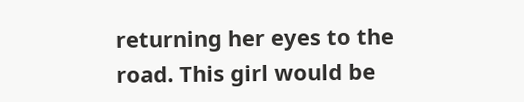returning her eyes to the road. This girl would be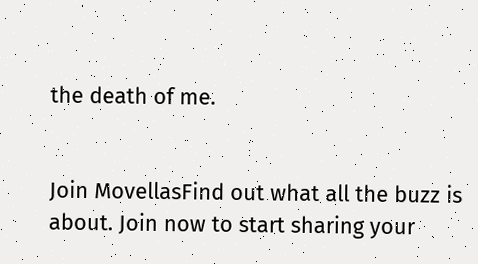the death of me.


Join MovellasFind out what all the buzz is about. Join now to start sharing your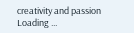creativity and passion
Loading ...